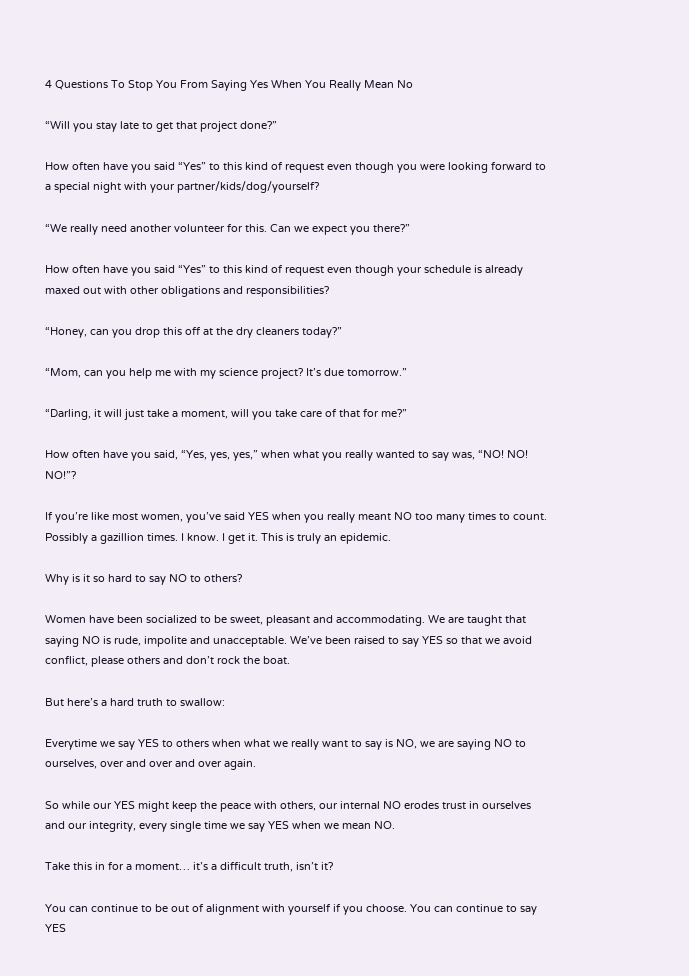4 Questions To Stop You From Saying Yes When You Really Mean No

“Will you stay late to get that project done?”

How often have you said “Yes” to this kind of request even though you were looking forward to a special night with your partner/kids/dog/yourself?

“We really need another volunteer for this. Can we expect you there?”

How often have you said “Yes” to this kind of request even though your schedule is already maxed out with other obligations and responsibilities?

“Honey, can you drop this off at the dry cleaners today?”

“Mom, can you help me with my science project? It’s due tomorrow.”

“Darling, it will just take a moment, will you take care of that for me?”

How often have you said, “Yes, yes, yes,” when what you really wanted to say was, “NO! NO! NO!”?

If you’re like most women, you’ve said YES when you really meant NO too many times to count. Possibly a gazillion times. I know. I get it. This is truly an epidemic.

Why is it so hard to say NO to others?

Women have been socialized to be sweet, pleasant and accommodating. We are taught that saying NO is rude, impolite and unacceptable. We’ve been raised to say YES so that we avoid conflict, please others and don’t rock the boat.

But here’s a hard truth to swallow:

Everytime we say YES to others when what we really want to say is NO, we are saying NO to ourselves, over and over and over again.

So while our YES might keep the peace with others, our internal NO erodes trust in ourselves and our integrity, every single time we say YES when we mean NO.

Take this in for a moment… it’s a difficult truth, isn’t it?

You can continue to be out of alignment with yourself if you choose. You can continue to say YES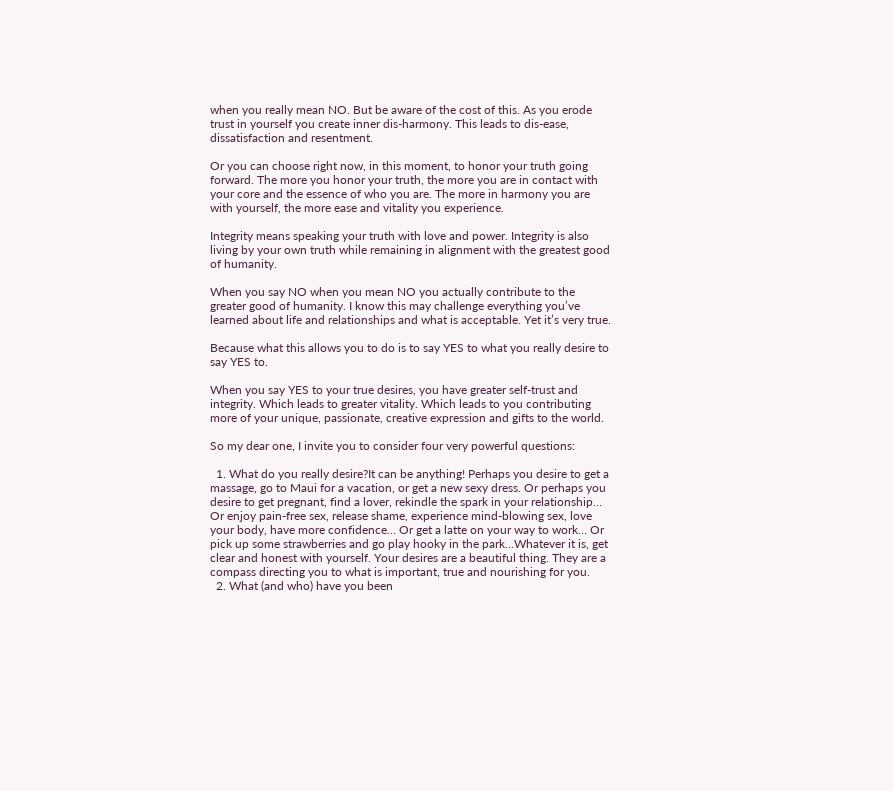when you really mean NO. But be aware of the cost of this. As you erode trust in yourself you create inner dis-harmony. This leads to dis-ease, dissatisfaction and resentment.

Or you can choose right now, in this moment, to honor your truth going forward. The more you honor your truth, the more you are in contact with your core and the essence of who you are. The more in harmony you are with yourself, the more ease and vitality you experience.

Integrity means speaking your truth with love and power. Integrity is also living by your own truth while remaining in alignment with the greatest good of humanity.

When you say NO when you mean NO you actually contribute to the greater good of humanity. I know this may challenge everything you’ve learned about life and relationships and what is acceptable. Yet it’s very true.

Because what this allows you to do is to say YES to what you really desire to say YES to.

When you say YES to your true desires, you have greater self-trust and integrity. Which leads to greater vitality. Which leads to you contributing more of your unique, passionate, creative expression and gifts to the world.

So my dear one, I invite you to consider four very powerful questions:

  1. What do you really desire?It can be anything! Perhaps you desire to get a massage, go to Maui for a vacation, or get a new sexy dress. Or perhaps you desire to get pregnant, find a lover, rekindle the spark in your relationship… Or enjoy pain-free sex, release shame, experience mind-blowing sex, love your body, have more confidence… Or get a latte on your way to work… Or pick up some strawberries and go play hooky in the park…Whatever it is, get clear and honest with yourself. Your desires are a beautiful thing. They are a compass directing you to what is important, true and nourishing for you.
  2. What (and who) have you been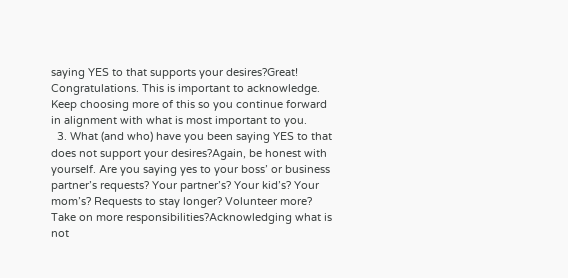saying YES to that supports your desires?Great! Congratulations. This is important to acknowledge. Keep choosing more of this so you continue forward in alignment with what is most important to you.
  3. What (and who) have you been saying YES to that does not support your desires?Again, be honest with yourself. Are you saying yes to your boss’ or business partner’s requests? Your partner’s? Your kid’s? Your mom’s? Requests to stay longer? Volunteer more? Take on more responsibilities?Acknowledging what is not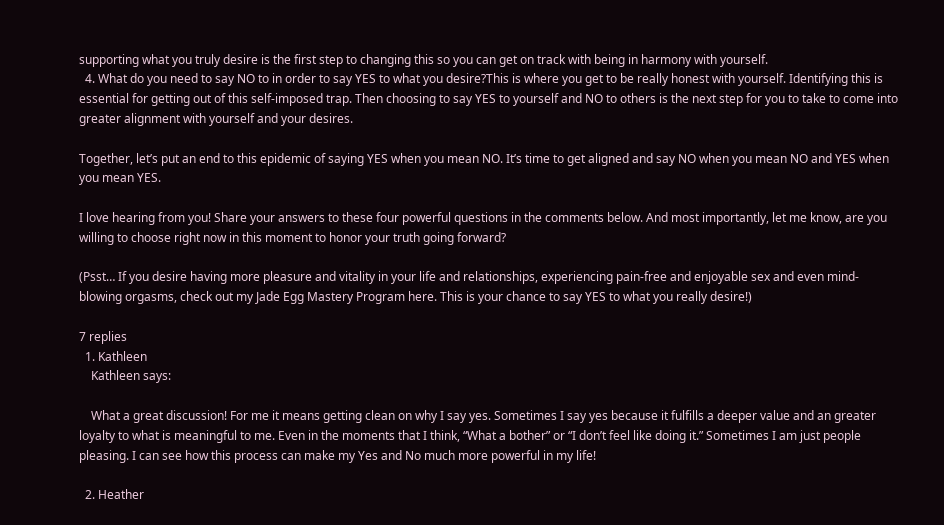supporting what you truly desire is the first step to changing this so you can get on track with being in harmony with yourself.
  4. What do you need to say NO to in order to say YES to what you desire?This is where you get to be really honest with yourself. Identifying this is essential for getting out of this self-imposed trap. Then choosing to say YES to yourself and NO to others is the next step for you to take to come into greater alignment with yourself and your desires.

Together, let’s put an end to this epidemic of saying YES when you mean NO. It’s time to get aligned and say NO when you mean NO and YES when you mean YES.

I love hearing from you! Share your answers to these four powerful questions in the comments below. And most importantly, let me know, are you willing to choose right now in this moment to honor your truth going forward?

(Psst… If you desire having more pleasure and vitality in your life and relationships, experiencing pain-free and enjoyable sex and even mind-blowing orgasms, check out my Jade Egg Mastery Program here. This is your chance to say YES to what you really desire!)

7 replies
  1. Kathleen
    Kathleen says:

    What a great discussion! For me it means getting clean on why I say yes. Sometimes I say yes because it fulfills a deeper value and an greater loyalty to what is meaningful to me. Even in the moments that I think, “What a bother” or “I don’t feel like doing it.” Sometimes I am just people pleasing. I can see how this process can make my Yes and No much more powerful in my life!

  2. Heather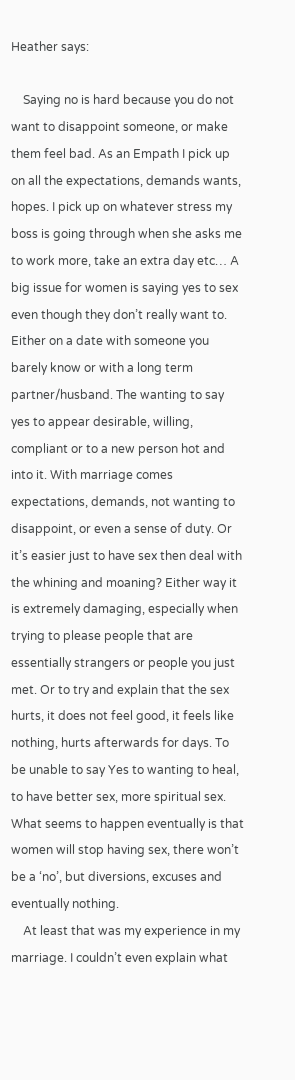Heather says:

    Saying no is hard because you do not want to disappoint someone, or make them feel bad. As an Empath I pick up on all the expectations, demands wants, hopes. I pick up on whatever stress my boss is going through when she asks me to work more, take an extra day etc… A big issue for women is saying yes to sex even though they don’t really want to. Either on a date with someone you barely know or with a long term partner/husband. The wanting to say yes to appear desirable, willing, compliant or to a new person hot and into it. With marriage comes expectations, demands, not wanting to disappoint, or even a sense of duty. Or it’s easier just to have sex then deal with the whining and moaning? Either way it is extremely damaging, especially when trying to please people that are essentially strangers or people you just met. Or to try and explain that the sex hurts, it does not feel good, it feels like nothing, hurts afterwards for days. To be unable to say Yes to wanting to heal, to have better sex, more spiritual sex. What seems to happen eventually is that women will stop having sex, there won’t be a ‘no’, but diversions, excuses and eventually nothing.
    At least that was my experience in my marriage. I couldn’t even explain what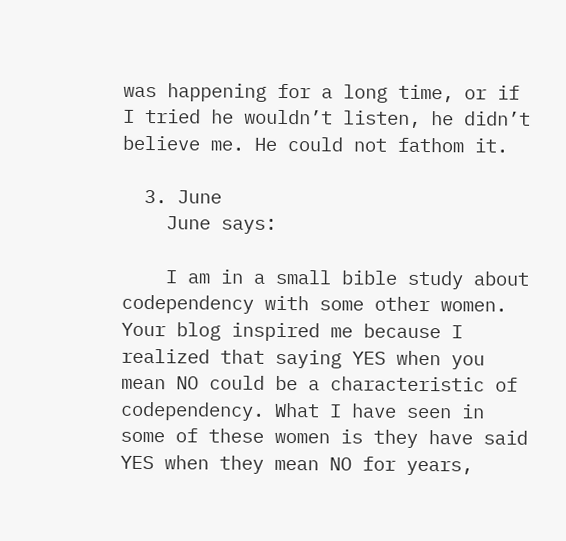was happening for a long time, or if I tried he wouldn’t listen, he didn’t believe me. He could not fathom it.

  3. June
    June says:

    I am in a small bible study about codependency with some other women. Your blog inspired me because I realized that saying YES when you mean NO could be a characteristic of codependency. What I have seen in some of these women is they have said YES when they mean NO for years,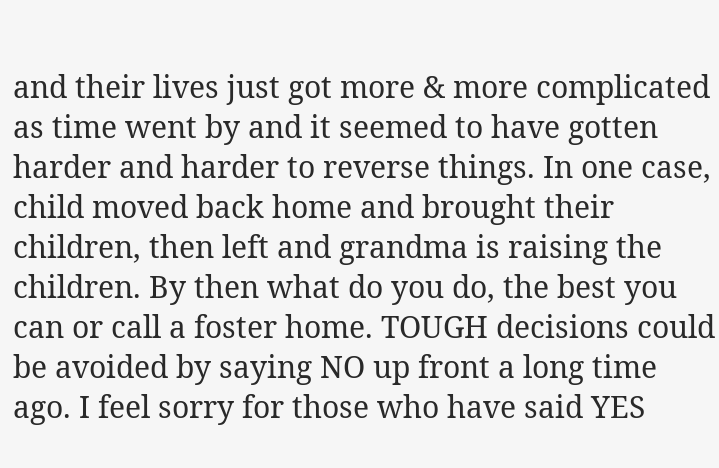and their lives just got more & more complicated as time went by and it seemed to have gotten harder and harder to reverse things. In one case, child moved back home and brought their children, then left and grandma is raising the children. By then what do you do, the best you can or call a foster home. TOUGH decisions could be avoided by saying NO up front a long time ago. I feel sorry for those who have said YES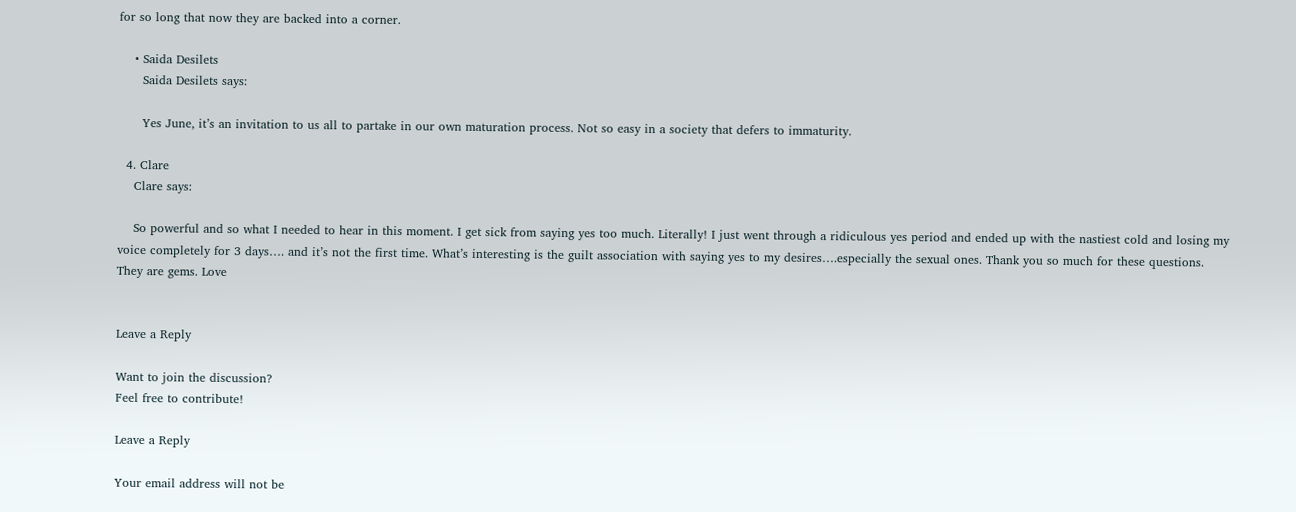for so long that now they are backed into a corner.

    • Saida Desilets
      Saida Desilets says:

      Yes June, it’s an invitation to us all to partake in our own maturation process. Not so easy in a society that defers to immaturity.

  4. Clare
    Clare says:

    So powerful and so what I needed to hear in this moment. I get sick from saying yes too much. Literally! I just went through a ridiculous yes period and ended up with the nastiest cold and losing my voice completely for 3 days…. and it’s not the first time. What’s interesting is the guilt association with saying yes to my desires….especially the sexual ones. Thank you so much for these questions. They are gems. Love


Leave a Reply

Want to join the discussion?
Feel free to contribute!

Leave a Reply

Your email address will not be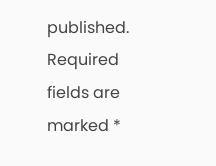published. Required fields are marked *